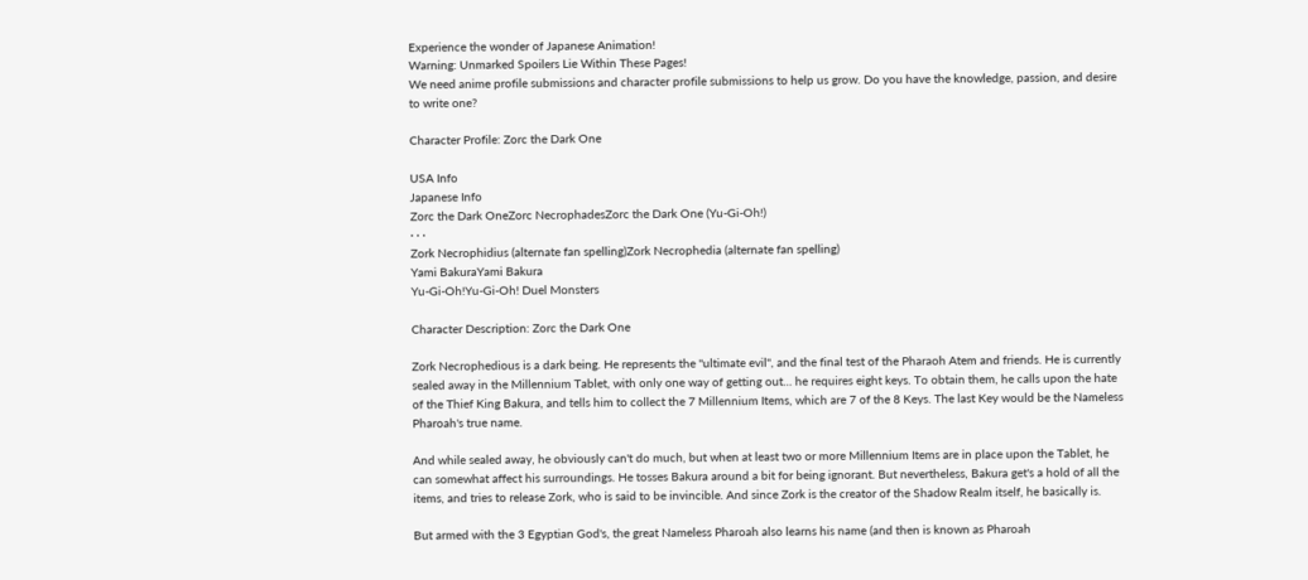Experience the wonder of Japanese Animation!
Warning: Unmarked Spoilers Lie Within These Pages!
We need anime profile submissions and character profile submissions to help us grow. Do you have the knowledge, passion, and desire to write one?

Character Profile: Zorc the Dark One

USA Info
Japanese Info
Zorc the Dark OneZorc NecrophadesZorc the Dark One (Yu-Gi-Oh!)
· · ·
Zork Necrophidius (alternate fan spelling)Zork Necrophedia (alternate fan spelling)
Yami BakuraYami Bakura
Yu-Gi-Oh!Yu-Gi-Oh! Duel Monsters

Character Description: Zorc the Dark One

Zork Necrophedious is a dark being. He represents the "ultimate evil", and the final test of the Pharaoh Atem and friends. He is currently sealed away in the Millennium Tablet, with only one way of getting out... he requires eight keys. To obtain them, he calls upon the hate of the Thief King Bakura, and tells him to collect the 7 Millennium Items, which are 7 of the 8 Keys. The last Key would be the Nameless Pharoah's true name.

And while sealed away, he obviously can't do much, but when at least two or more Millennium Items are in place upon the Tablet, he can somewhat affect his surroundings. He tosses Bakura around a bit for being ignorant. But nevertheless, Bakura get's a hold of all the items, and tries to release Zork, who is said to be invincible. And since Zork is the creator of the Shadow Realm itself, he basically is.

But armed with the 3 Egyptian God's, the great Nameless Pharoah also learns his name (and then is known as Pharoah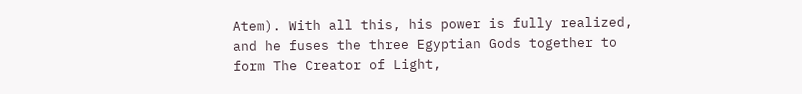Atem). With all this, his power is fully realized, and he fuses the three Egyptian Gods together to form The Creator of Light,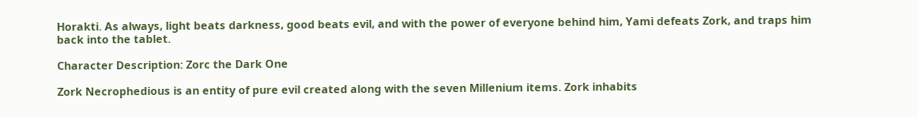Horakti. As always, light beats darkness, good beats evil, and with the power of everyone behind him, Yami defeats Zork, and traps him back into the tablet.

Character Description: Zorc the Dark One

Zork Necrophedious is an entity of pure evil created along with the seven Millenium items. Zork inhabits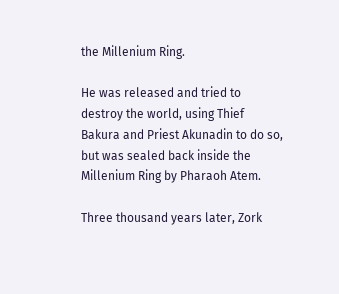the Millenium Ring.

He was released and tried to destroy the world, using Thief Bakura and Priest Akunadin to do so, but was sealed back inside the Millenium Ring by Pharaoh Atem.

Three thousand years later, Zork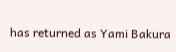has returned as Yami Bakura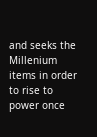and seeks the Millenium items in order to rise to power once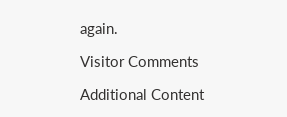again.

Visitor Comments

Additional Content